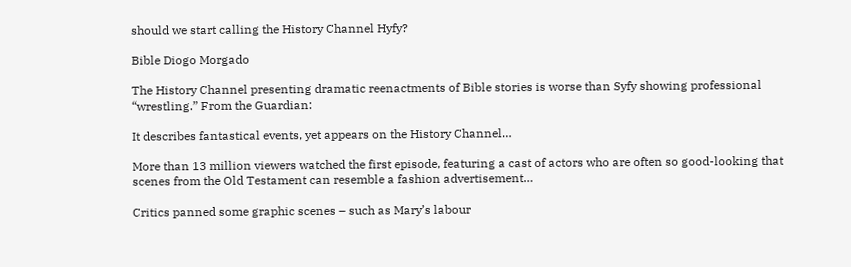should we start calling the History Channel Hyfy?

Bible Diogo Morgado

The History Channel presenting dramatic reenactments of Bible stories is worse than Syfy showing professional “wrestling.” From the Guardian:

It describes fantastical events, yet appears on the History Channel…

More than 13 million viewers watched the first episode, featuring a cast of actors who are often so good-looking that scenes from the Old Testament can resemble a fashion advertisement…

Critics panned some graphic scenes – such as Mary’s labour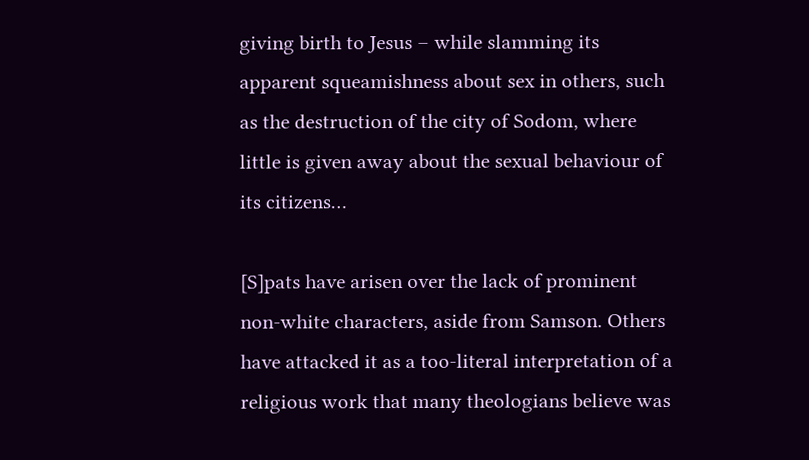giving birth to Jesus – while slamming its apparent squeamishness about sex in others, such as the destruction of the city of Sodom, where little is given away about the sexual behaviour of its citizens…

[S]pats have arisen over the lack of prominent non-white characters, aside from Samson. Others have attacked it as a too-literal interpretation of a religious work that many theologians believe was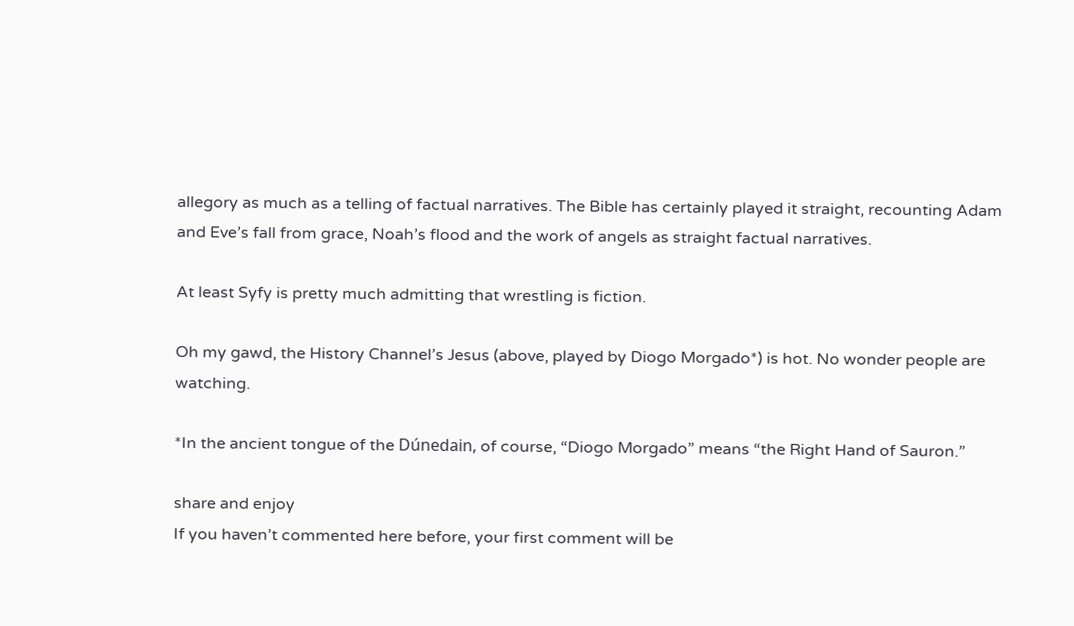allegory as much as a telling of factual narratives. The Bible has certainly played it straight, recounting Adam and Eve’s fall from grace, Noah’s flood and the work of angels as straight factual narratives.

At least Syfy is pretty much admitting that wrestling is fiction.

Oh my gawd, the History Channel’s Jesus (above, played by Diogo Morgado*) is hot. No wonder people are watching.

*In the ancient tongue of the Dúnedain, of course, “Diogo Morgado” means “the Right Hand of Sauron.”

share and enjoy
If you haven’t commented here before, your first comment will be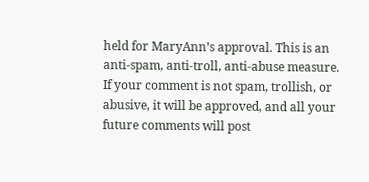held for MaryAnn’s approval. This is an anti-spam, anti-troll, anti-abuse measure. If your comment is not spam, trollish, or abusive, it will be approved, and all your future comments will post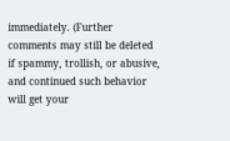immediately. (Further comments may still be deleted if spammy, trollish, or abusive, and continued such behavior will get your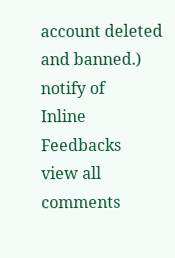account deleted and banned.)
notify of
Inline Feedbacks
view all comments